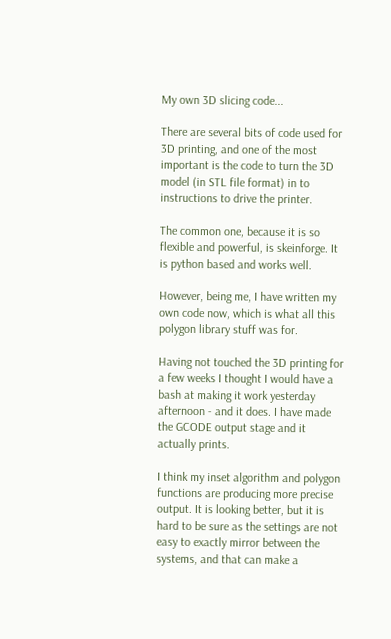My own 3D slicing code...

There are several bits of code used for 3D printing, and one of the most important is the code to turn the 3D model (in STL file format) in to instructions to drive the printer.

The common one, because it is so flexible and powerful, is skeinforge. It is python based and works well.

However, being me, I have written my own code now, which is what all this polygon library stuff was for.

Having not touched the 3D printing for a few weeks I thought I would have a bash at making it work yesterday afternoon - and it does. I have made the GCODE output stage and it actually prints.

I think my inset algorithm and polygon functions are producing more precise output. It is looking better, but it is hard to be sure as the settings are not easy to exactly mirror between the systems, and that can make a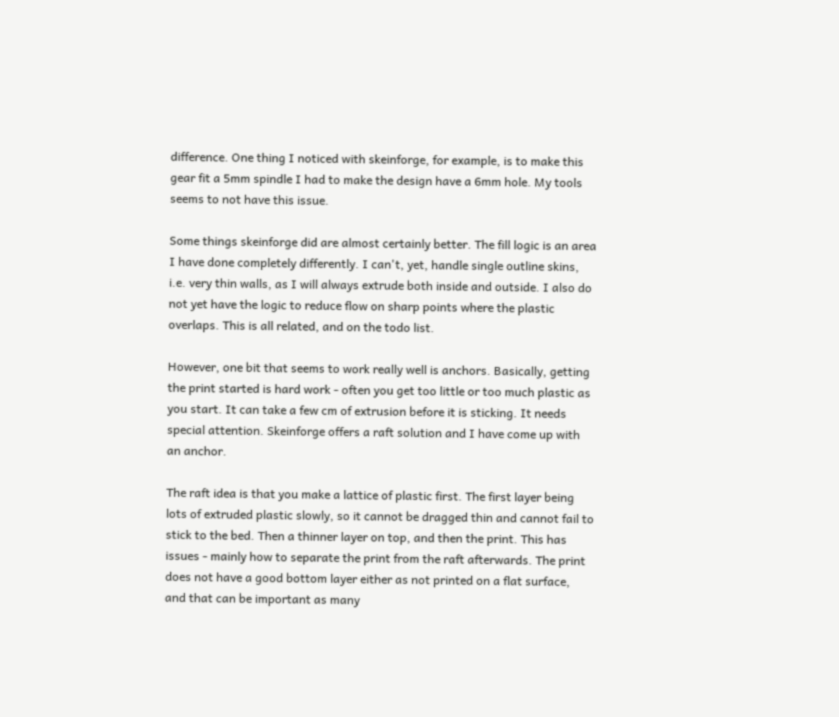difference. One thing I noticed with skeinforge, for example, is to make this gear fit a 5mm spindle I had to make the design have a 6mm hole. My tools seems to not have this issue.

Some things skeinforge did are almost certainly better. The fill logic is an area I have done completely differently. I can't, yet, handle single outline skins, i.e. very thin walls, as I will always extrude both inside and outside. I also do not yet have the logic to reduce flow on sharp points where the plastic overlaps. This is all related, and on the todo list.

However, one bit that seems to work really well is anchors. Basically, getting the print started is hard work - often you get too little or too much plastic as you start. It can take a few cm of extrusion before it is sticking. It needs special attention. Skeinforge offers a raft solution and I have come up with an anchor.

The raft idea is that you make a lattice of plastic first. The first layer being lots of extruded plastic slowly, so it cannot be dragged thin and cannot fail to stick to the bed. Then a thinner layer on top, and then the print. This has issues - mainly how to separate the print from the raft afterwards. The print does not have a good bottom layer either as not printed on a flat surface, and that can be important as many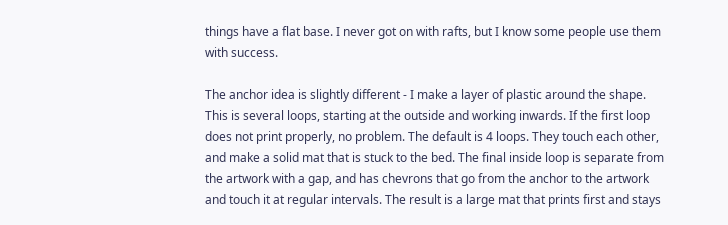things have a flat base. I never got on with rafts, but I know some people use them with success.

The anchor idea is slightly different - I make a layer of plastic around the shape. This is several loops, starting at the outside and working inwards. If the first loop does not print properly, no problem. The default is 4 loops. They touch each other, and make a solid mat that is stuck to the bed. The final inside loop is separate from the artwork with a gap, and has chevrons that go from the anchor to the artwork and touch it at regular intervals. The result is a large mat that prints first and stays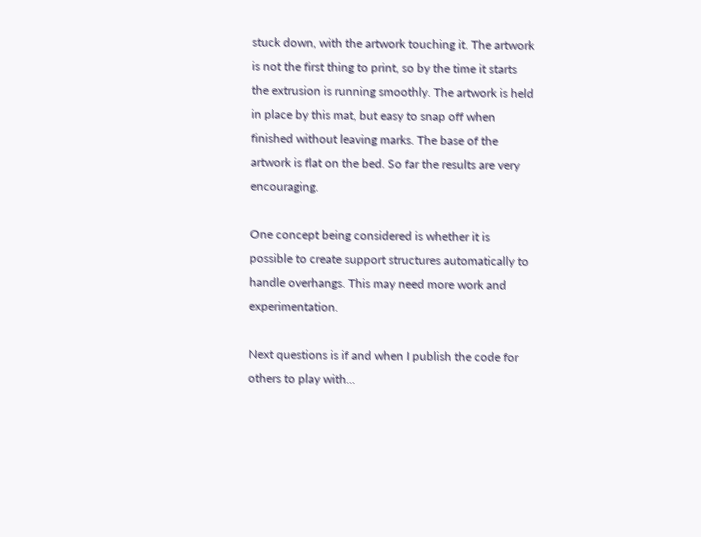stuck down, with the artwork touching it. The artwork is not the first thing to print, so by the time it starts the extrusion is running smoothly. The artwork is held in place by this mat, but easy to snap off when finished without leaving marks. The base of the artwork is flat on the bed. So far the results are very encouraging.

One concept being considered is whether it is possible to create support structures automatically to handle overhangs. This may need more work and experimentation.

Next questions is if and when I publish the code for others to play with...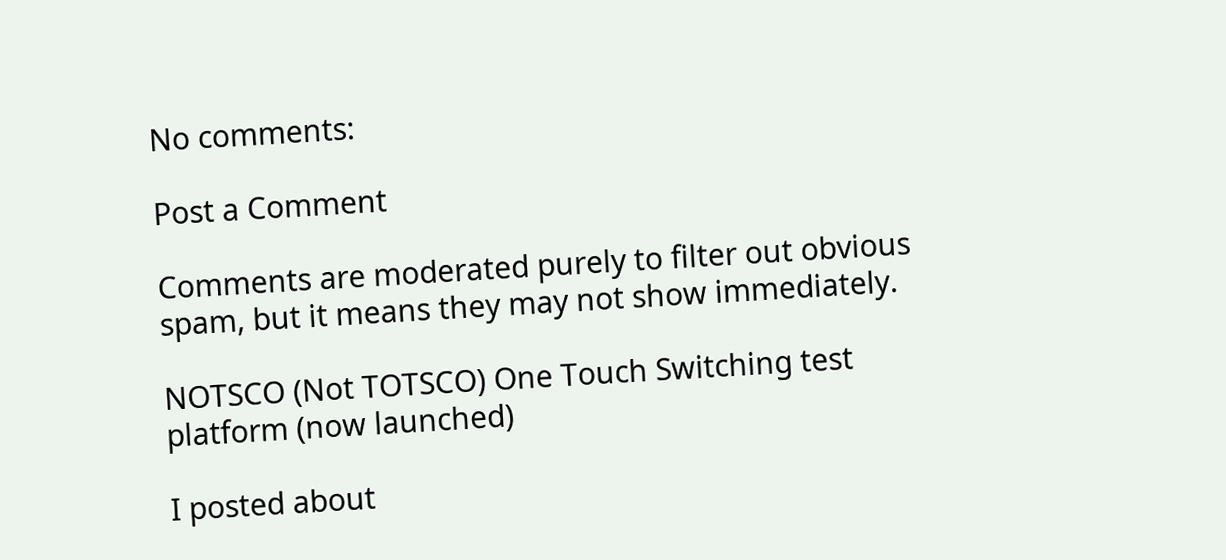No comments:

Post a Comment

Comments are moderated purely to filter out obvious spam, but it means they may not show immediately.

NOTSCO (Not TOTSCO) One Touch Switching test platform (now launched)

I posted about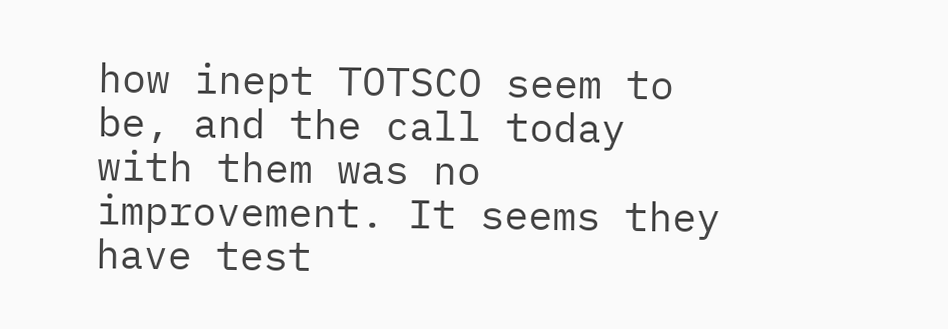how inept TOTSCO seem to be, and the call today with them was no improvement. It seems they have test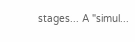stages... A "simul...